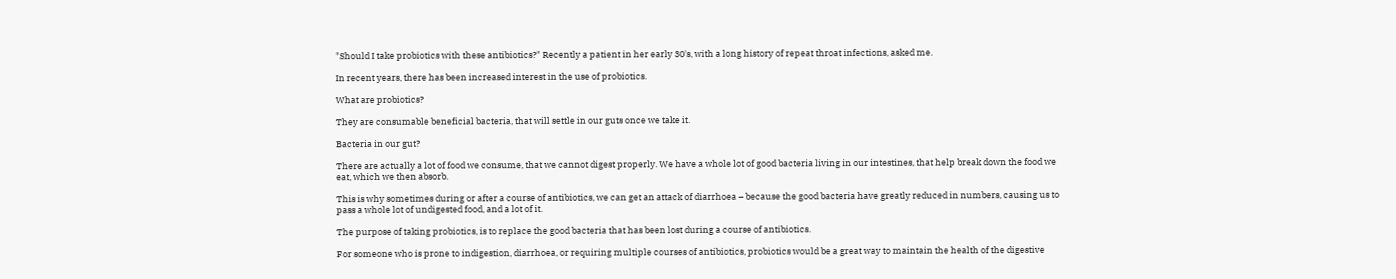"Should I take probiotics with these antibiotics?" Recently a patient in her early 30's, with a long history of repeat throat infections, asked me.

In recent years, there has been increased interest in the use of probiotics.

What are probiotics?

They are consumable beneficial bacteria, that will settle in our guts once we take it.

Bacteria in our gut?

There are actually a lot of food we consume, that we cannot digest properly. We have a whole lot of good bacteria living in our intestines, that help break down the food we eat, which we then absorb.

This is why sometimes during or after a course of antibiotics, we can get an attack of diarrhoea – because the good bacteria have greatly reduced in numbers, causing us to pass a whole lot of undigested food, and a lot of it.

The purpose of taking probiotics, is to replace the good bacteria that has been lost during a course of antibiotics.

For someone who is prone to indigestion, diarrhoea, or requiring multiple courses of antibiotics, probiotics would be a great way to maintain the health of the digestive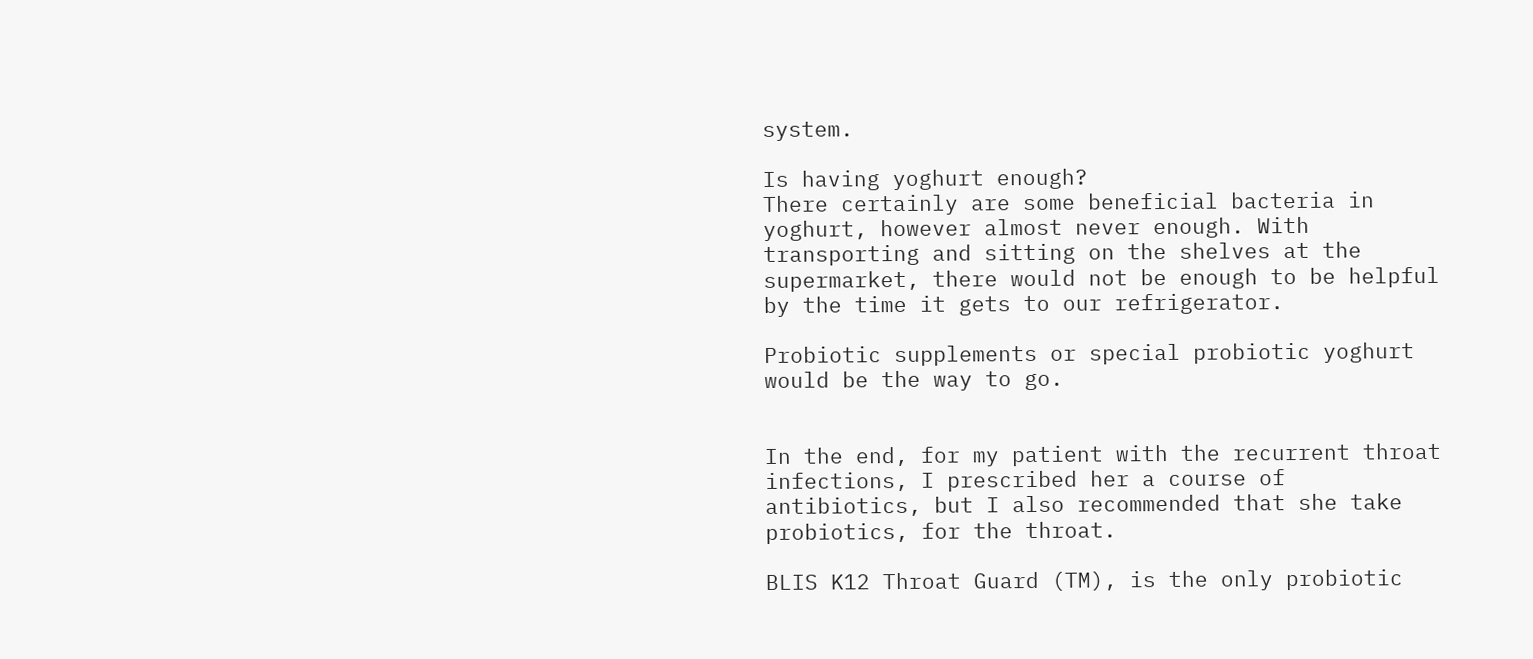system.

Is having yoghurt enough?
There certainly are some beneficial bacteria in yoghurt, however almost never enough. With transporting and sitting on the shelves at the supermarket, there would not be enough to be helpful by the time it gets to our refrigerator.

Probiotic supplements or special probiotic yoghurt would be the way to go.


In the end, for my patient with the recurrent throat infections, I prescribed her a course of antibiotics, but I also recommended that she take probiotics, for the throat.

BLIS K12 Throat Guard (TM), is the only probiotic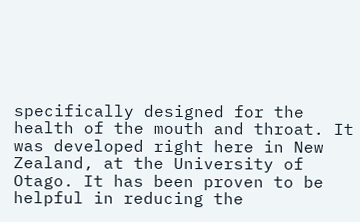specifically designed for the health of the mouth and throat. It was developed right here in New Zealand, at the University of Otago. It has been proven to be helpful in reducing the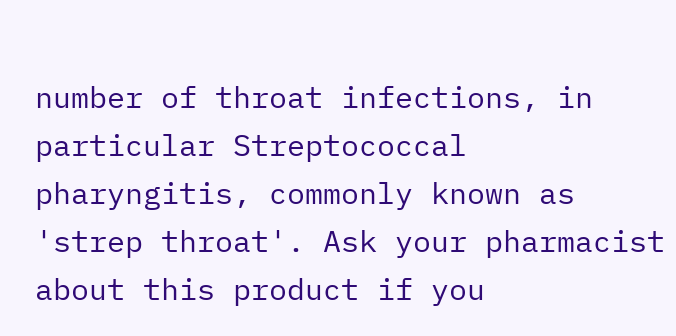number of throat infections, in particular Streptococcal pharyngitis, commonly known as 'strep throat'. Ask your pharmacist about this product if you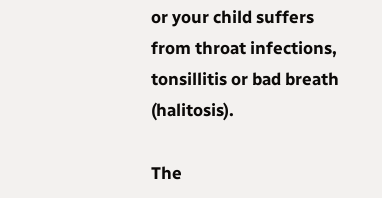or your child suffers from throat infections, tonsillitis or bad breath (halitosis).

The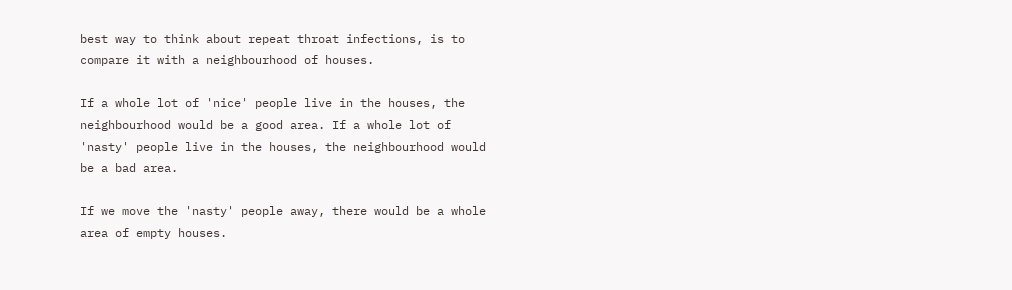best way to think about repeat throat infections, is to compare it with a neighbourhood of houses.

If a whole lot of 'nice' people live in the houses, the neighbourhood would be a good area. If a whole lot of 'nasty' people live in the houses, the neighbourhood would be a bad area.

If we move the 'nasty' people away, there would be a whole area of empty houses.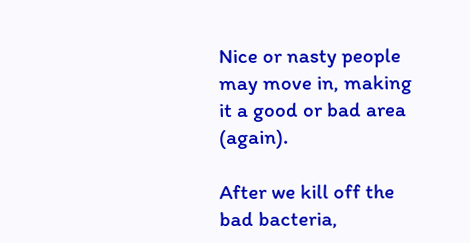Nice or nasty people may move in, making it a good or bad area (again).

After we kill off the bad bacteria,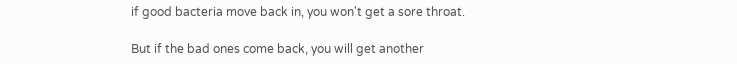if good bacteria move back in, you won't get a sore throat.

But if the bad ones come back, you will get another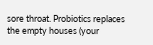sore throat. Probiotics replaces the empty houses (your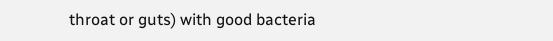throat or guts) with good bacteria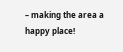– making the area a happy place!